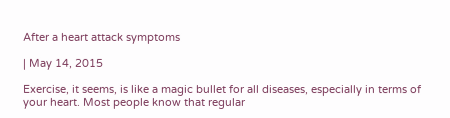After a heart attack symptoms

| May 14, 2015

Exercise, it seems, is like a magic bullet for all diseases, especially in terms of your heart. Most people know that regular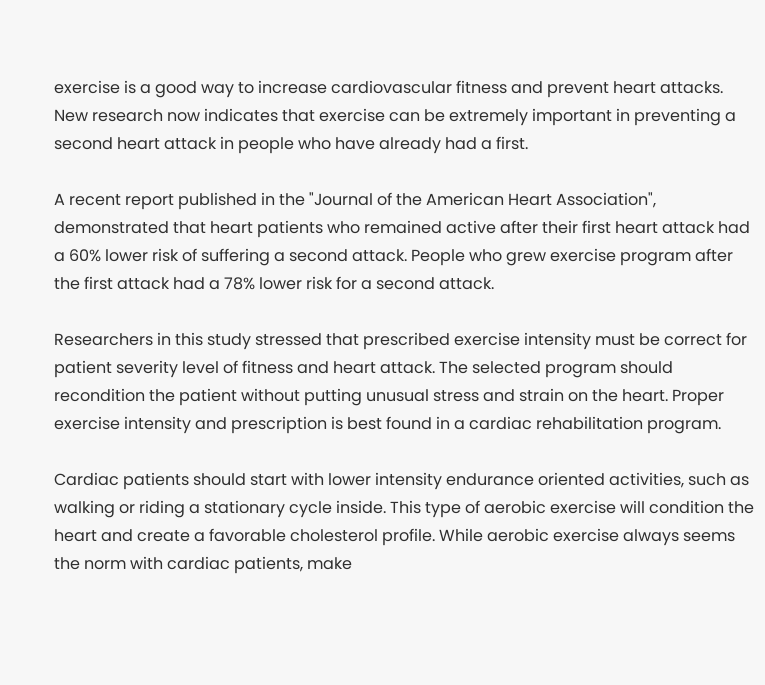exercise is a good way to increase cardiovascular fitness and prevent heart attacks. New research now indicates that exercise can be extremely important in preventing a second heart attack in people who have already had a first.

A recent report published in the "Journal of the American Heart Association", demonstrated that heart patients who remained active after their first heart attack had a 60% lower risk of suffering a second attack. People who grew exercise program after the first attack had a 78% lower risk for a second attack.

Researchers in this study stressed that prescribed exercise intensity must be correct for patient severity level of fitness and heart attack. The selected program should recondition the patient without putting unusual stress and strain on the heart. Proper exercise intensity and prescription is best found in a cardiac rehabilitation program.

Cardiac patients should start with lower intensity endurance oriented activities, such as walking or riding a stationary cycle inside. This type of aerobic exercise will condition the heart and create a favorable cholesterol profile. While aerobic exercise always seems the norm with cardiac patients, make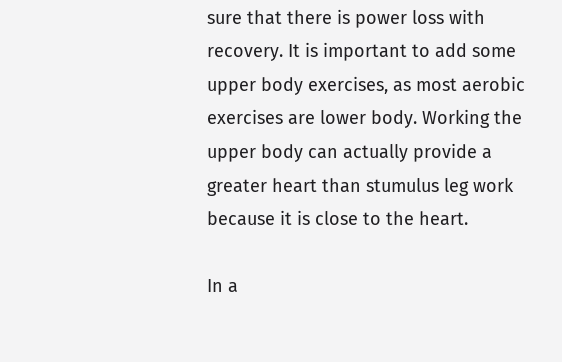sure that there is power loss with recovery. It is important to add some upper body exercises, as most aerobic exercises are lower body. Working the upper body can actually provide a greater heart than stumulus leg work because it is close to the heart.

In a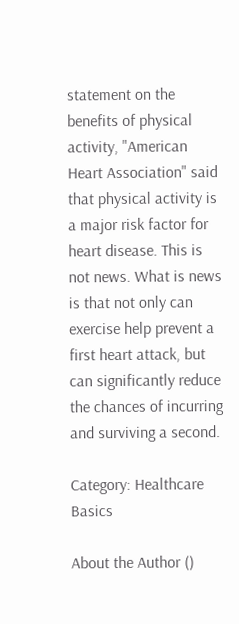statement on the benefits of physical activity, "American Heart Association" said that physical activity is a major risk factor for heart disease. This is not news. What is news is that not only can exercise help prevent a first heart attack, but can significantly reduce the chances of incurring and surviving a second.

Category: Healthcare Basics

About the Author ()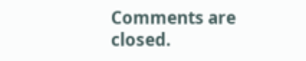Comments are closed.